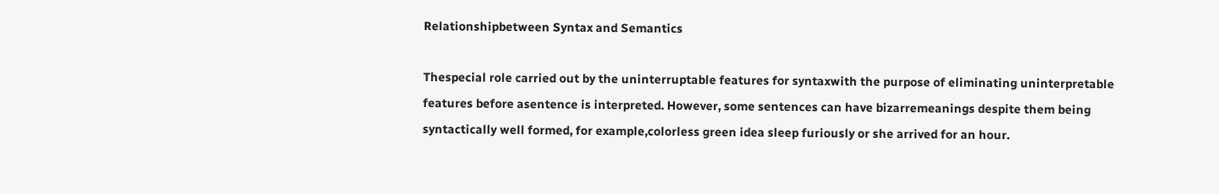Relationshipbetween Syntax and Semantics

Thespecial role carried out by the uninterruptable features for syntaxwith the purpose of eliminating uninterpretable features before asentence is interpreted. However, some sentences can have bizarremeanings despite them being syntactically well formed, for example,colorless green idea sleep furiously or she arrived for an hour.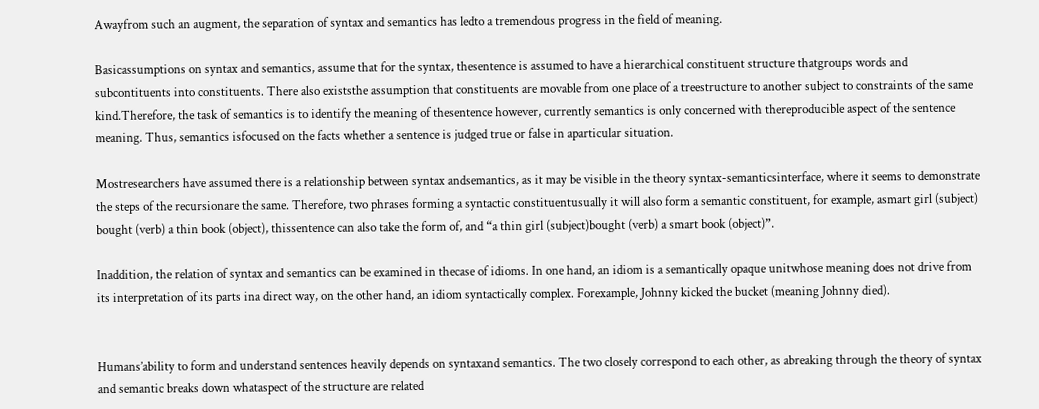Awayfrom such an augment, the separation of syntax and semantics has ledto a tremendous progress in the field of meaning.

Basicassumptions on syntax and semantics, assume that for the syntax, thesentence is assumed to have a hierarchical constituent structure thatgroups words and subcontituents into constituents. There also existsthe assumption that constituents are movable from one place of a treestructure to another subject to constraints of the same kind.Therefore, the task of semantics is to identify the meaning of thesentence however, currently semantics is only concerned with thereproducible aspect of the sentence meaning. Thus, semantics isfocused on the facts whether a sentence is judged true or false in aparticular situation.

Mostresearchers have assumed there is a relationship between syntax andsemantics, as it may be visible in the theory syntax-semanticsinterface, where it seems to demonstrate the steps of the recursionare the same. Therefore, two phrases forming a syntactic constituentusually it will also form a semantic constituent, for example, asmart girl (subject) bought (verb) a thin book (object), thissentence can also take the form of, and “a thin girl (subject)bought (verb) a smart book (object)”.

Inaddition, the relation of syntax and semantics can be examined in thecase of idioms. In one hand, an idiom is a semantically opaque unitwhose meaning does not drive from its interpretation of its parts ina direct way, on the other hand, an idiom syntactically complex. Forexample, Johnny kicked the bucket (meaning Johnny died).


Humans’ability to form and understand sentences heavily depends on syntaxand semantics. The two closely correspond to each other, as abreaking through the theory of syntax and semantic breaks down whataspect of the structure are related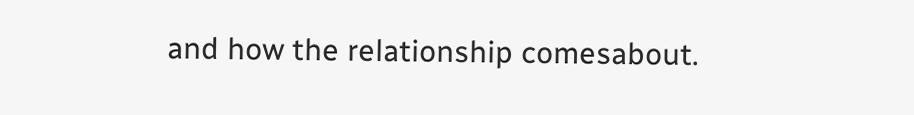and how the relationship comesabout.